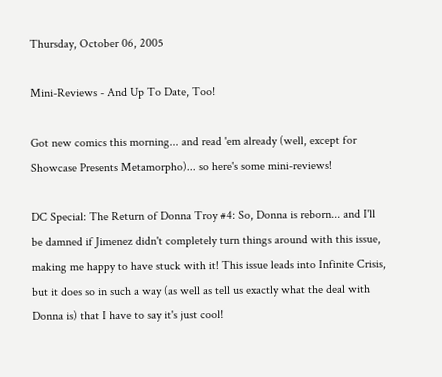Thursday, October 06, 2005

Mini-Reviews - And Up To Date, Too!

Got new comics this morning... and read 'em already (well, except for Showcase Presents Metamorpho)... so here's some mini-reviews!

DC Special: The Return of Donna Troy #4: So, Donna is reborn... and I'll be damned if Jimenez didn't completely turn things around with this issue, making me happy to have stuck with it! This issue leads into Infinite Crisis, but it does so in such a way (as well as tell us exactly what the deal with Donna is) that I have to say it's just cool!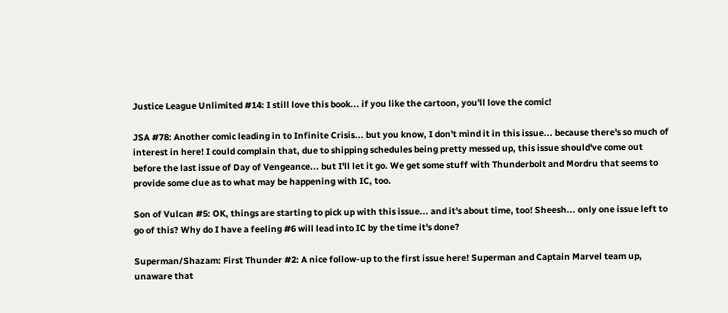Justice League Unlimited #14: I still love this book... if you like the cartoon, you'll love the comic!

JSA #78: Another comic leading in to Infinite Crisis... but you know, I don't mind it in this issue... because there's so much of interest in here! I could complain that, due to shipping schedules being pretty messed up, this issue should've come out before the last issue of Day of Vengeance... but I'll let it go. We get some stuff with Thunderbolt and Mordru that seems to provide some clue as to what may be happening with IC, too.

Son of Vulcan #5: OK, things are starting to pick up with this issue... and it's about time, too! Sheesh... only one issue left to go of this? Why do I have a feeling #6 will lead into IC by the time it's done?

Superman/Shazam: First Thunder #2: A nice follow-up to the first issue here! Superman and Captain Marvel team up, unaware that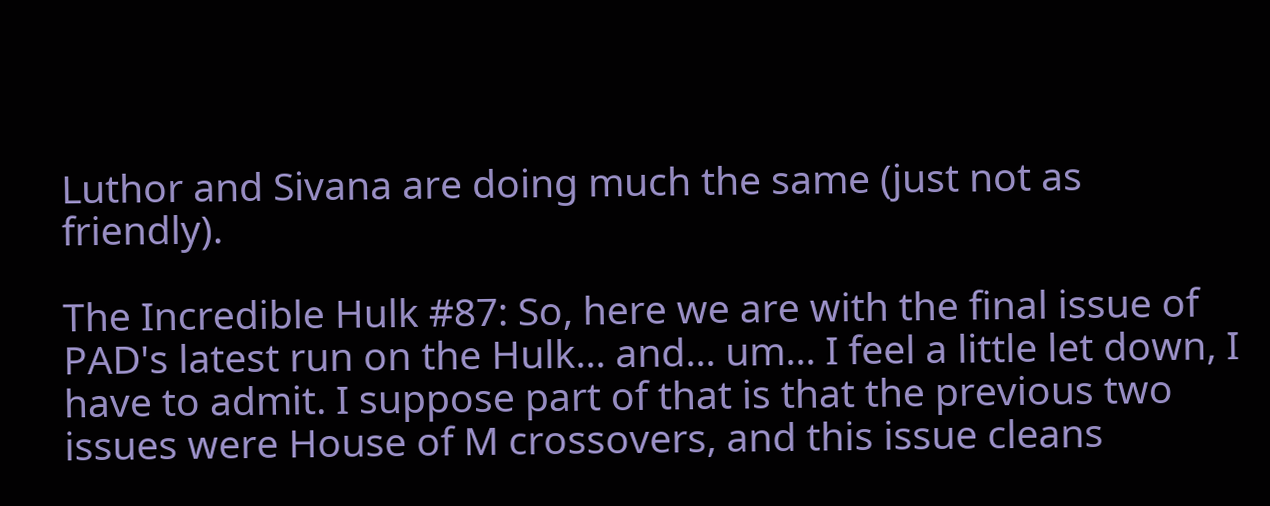Luthor and Sivana are doing much the same (just not as friendly).

The Incredible Hulk #87: So, here we are with the final issue of PAD's latest run on the Hulk... and... um... I feel a little let down, I have to admit. I suppose part of that is that the previous two issues were House of M crossovers, and this issue cleans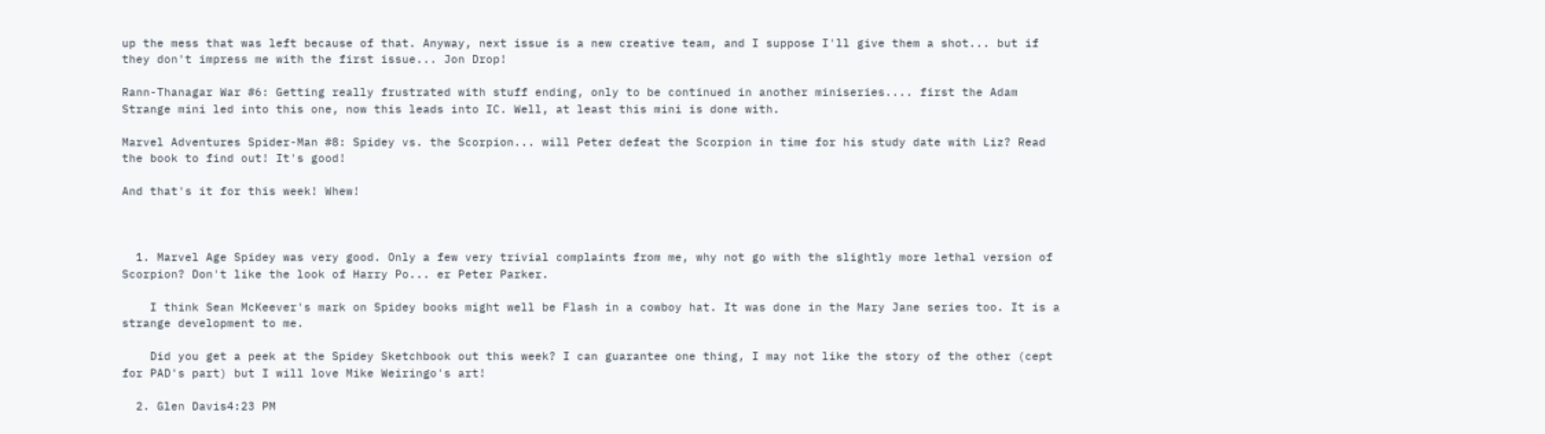up the mess that was left because of that. Anyway, next issue is a new creative team, and I suppose I'll give them a shot... but if they don't impress me with the first issue... Jon Drop!

Rann-Thanagar War #6: Getting really frustrated with stuff ending, only to be continued in another miniseries.... first the Adam Strange mini led into this one, now this leads into IC. Well, at least this mini is done with.

Marvel Adventures Spider-Man #8: Spidey vs. the Scorpion... will Peter defeat the Scorpion in time for his study date with Liz? Read the book to find out! It's good!

And that's it for this week! Whew!



  1. Marvel Age Spidey was very good. Only a few very trivial complaints from me, why not go with the slightly more lethal version of Scorpion? Don't like the look of Harry Po... er Peter Parker.

    I think Sean McKeever's mark on Spidey books might well be Flash in a cowboy hat. It was done in the Mary Jane series too. It is a strange development to me.

    Did you get a peek at the Spidey Sketchbook out this week? I can guarantee one thing, I may not like the story of the other (cept for PAD's part) but I will love Mike Weiringo's art!

  2. Glen Davis4:23 PM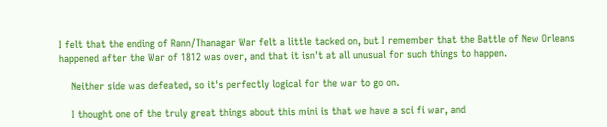I felt that the ending of Rann/Thanagar War felt a little tacked on, but I remember that the Battle of New Orleans happened after the War of 1812 was over, and that it isn't at all unusual for such things to happen.

    Neither side was defeated, so it's perfectly logical for the war to go on.

    I thought one of the truly great things about this mini is that we have a sci fi war, and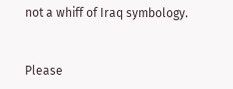not a whiff of Iraq symbology.


Please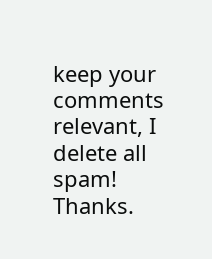keep your comments relevant, I delete all spam! Thanks.